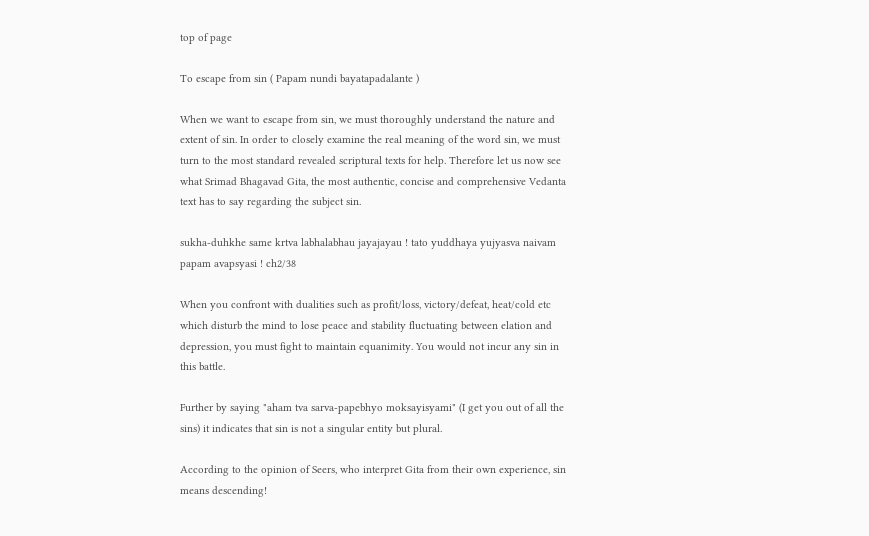top of page

To escape from sin ( Papam nundi bayatapadalante )

When we want to escape from sin, we must thoroughly understand the nature and extent of sin. In order to closely examine the real meaning of the word sin, we must turn to the most standard revealed scriptural texts for help. Therefore let us now see what Srimad Bhagavad Gita, the most authentic, concise and comprehensive Vedanta text has to say regarding the subject sin.

sukha-duhkhe same krtva labhalabhau jayajayau ! tato yuddhaya yujyasva naivam papam avapsyasi ! ch2/38

When you confront with dualities such as profit/loss, victory/defeat, heat/cold etc which disturb the mind to lose peace and stability fluctuating between elation and depression, you must fight to maintain equanimity. You would not incur any sin in this battle.

Further by saying "aham tva sarva-papebhyo moksayisyami" (I get you out of all the sins) it indicates that sin is not a singular entity but plural.

According to the opinion of Seers, who interpret Gita from their own experience, sin means descending!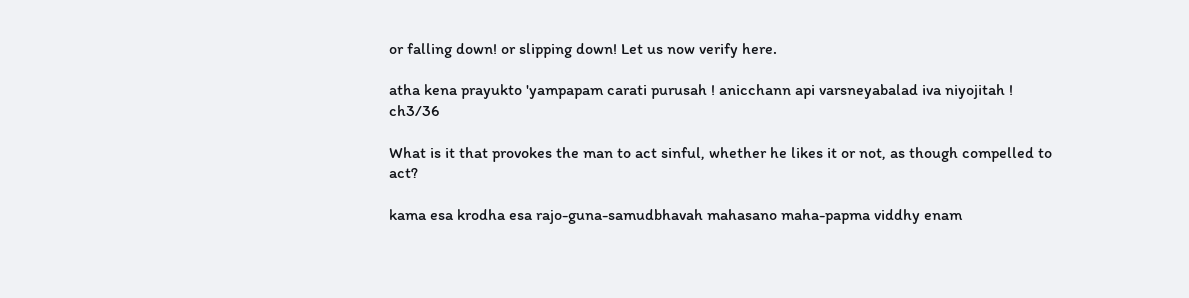or falling down! or slipping down! Let us now verify here.

atha kena prayukto 'yampapam carati purusah ! anicchann api varsneyabalad iva niyojitah ! ch3/36

What is it that provokes the man to act sinful, whether he likes it or not, as though compelled to act?

kama esa krodha esa rajo-guna-samudbhavah mahasano maha-papma viddhy enam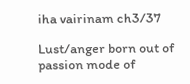iha vairinam ch3/37

Lust/anger born out of passion mode of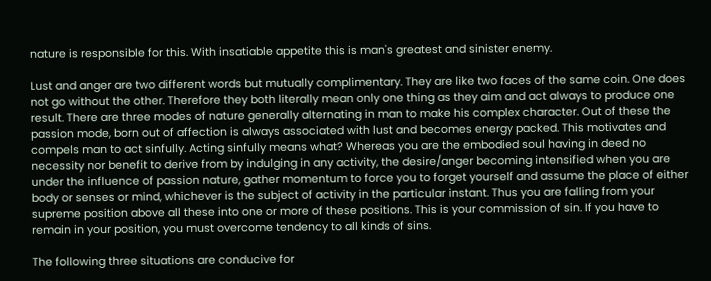nature is responsible for this. With insatiable appetite this is man's greatest and sinister enemy.

Lust and anger are two different words but mutually complimentary. They are like two faces of the same coin. One does not go without the other. Therefore they both literally mean only one thing as they aim and act always to produce one result. There are three modes of nature generally alternating in man to make his complex character. Out of these the passion mode, born out of affection is always associated with lust and becomes energy packed. This motivates and compels man to act sinfully. Acting sinfully means what? Whereas you are the embodied soul having in deed no necessity nor benefit to derive from by indulging in any activity, the desire/anger becoming intensified when you are under the influence of passion nature, gather momentum to force you to forget yourself and assume the place of either body or senses or mind, whichever is the subject of activity in the particular instant. Thus you are falling from your supreme position above all these into one or more of these positions. This is your commission of sin. If you have to remain in your position, you must overcome tendency to all kinds of sins.

The following three situations are conducive for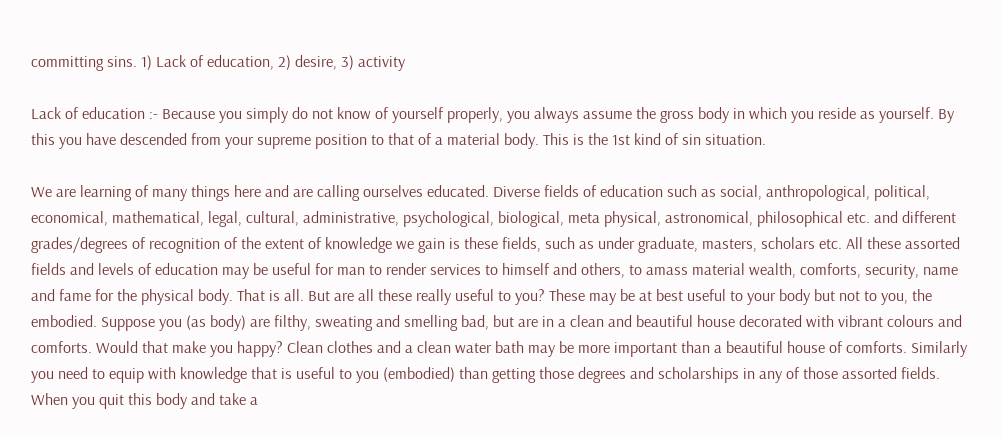committing sins. 1) Lack of education, 2) desire, 3) activity

Lack of education :- Because you simply do not know of yourself properly, you always assume the gross body in which you reside as yourself. By this you have descended from your supreme position to that of a material body. This is the 1st kind of sin situation.

We are learning of many things here and are calling ourselves educated. Diverse fields of education such as social, anthropological, political, economical, mathematical, legal, cultural, administrative, psychological, biological, meta physical, astronomical, philosophical etc. and different grades/degrees of recognition of the extent of knowledge we gain is these fields, such as under graduate, masters, scholars etc. All these assorted fields and levels of education may be useful for man to render services to himself and others, to amass material wealth, comforts, security, name and fame for the physical body. That is all. But are all these really useful to you? These may be at best useful to your body but not to you, the embodied. Suppose you (as body) are filthy, sweating and smelling bad, but are in a clean and beautiful house decorated with vibrant colours and comforts. Would that make you happy? Clean clothes and a clean water bath may be more important than a beautiful house of comforts. Similarly you need to equip with knowledge that is useful to you (embodied) than getting those degrees and scholarships in any of those assorted fields. When you quit this body and take a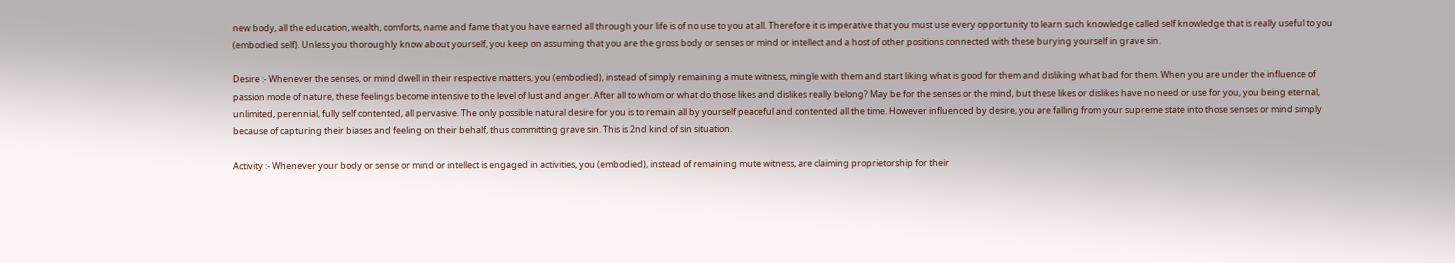new body, all the education, wealth, comforts, name and fame that you have earned all through your life is of no use to you at all. Therefore it is imperative that you must use every opportunity to learn such knowledge called self knowledge that is really useful to you (embodied self). Unless you thoroughly know about yourself, you keep on assuming that you are the gross body or senses or mind or intellect and a host of other positions connected with these burying yourself in grave sin.

Desire :- Whenever the senses, or mind dwell in their respective matters, you (embodied), instead of simply remaining a mute witness, mingle with them and start liking what is good for them and disliking what bad for them. When you are under the influence of passion mode of nature, these feelings become intensive to the level of lust and anger. After all to whom or what do those likes and dislikes really belong? May be for the senses or the mind, but these likes or dislikes have no need or use for you, you being eternal, unlimited, perennial, fully self contented, all pervasive. The only possible natural desire for you is to remain all by yourself peaceful and contented all the time. However influenced by desire, you are falling from your supreme state into those senses or mind simply because of capturing their biases and feeling on their behalf, thus committing grave sin. This is 2nd kind of sin situation.

Activity :- Whenever your body or sense or mind or intellect is engaged in activities, you (embodied), instead of remaining mute witness, are claiming proprietorship for their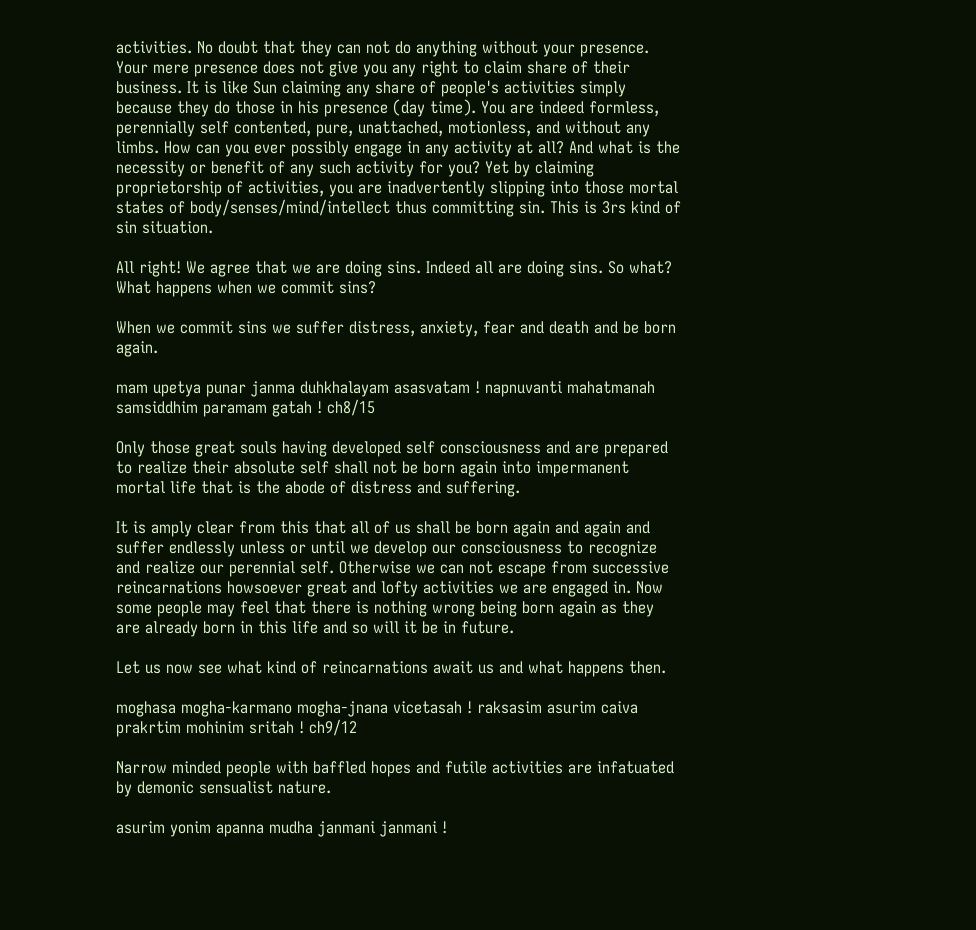activities. No doubt that they can not do anything without your presence. Your mere presence does not give you any right to claim share of their business. It is like Sun claiming any share of people's activities simply because they do those in his presence (day time). You are indeed formless, perennially self contented, pure, unattached, motionless, and without any limbs. How can you ever possibly engage in any activity at all? And what is the necessity or benefit of any such activity for you? Yet by claiming proprietorship of activities, you are inadvertently slipping into those mortal states of body/senses/mind/intellect thus committing sin. This is 3rs kind of sin situation.

All right! We agree that we are doing sins. Indeed all are doing sins. So what? What happens when we commit sins?

When we commit sins we suffer distress, anxiety, fear and death and be born again.

mam upetya punar janma duhkhalayam asasvatam ! napnuvanti mahatmanah samsiddhim paramam gatah ! ch8/15

Only those great souls having developed self consciousness and are prepared to realize their absolute self shall not be born again into impermanent mortal life that is the abode of distress and suffering.

It is amply clear from this that all of us shall be born again and again and suffer endlessly unless or until we develop our consciousness to recognize and realize our perennial self. Otherwise we can not escape from successive reincarnations howsoever great and lofty activities we are engaged in. Now some people may feel that there is nothing wrong being born again as they are already born in this life and so will it be in future.

Let us now see what kind of reincarnations await us and what happens then.

moghasa mogha-karmano mogha-jnana vicetasah ! raksasim asurim caiva prakrtim mohinim sritah ! ch9/12

Narrow minded people with baffled hopes and futile activities are infatuated by demonic sensualist nature.

asurim yonim apanna mudha janmani janmani !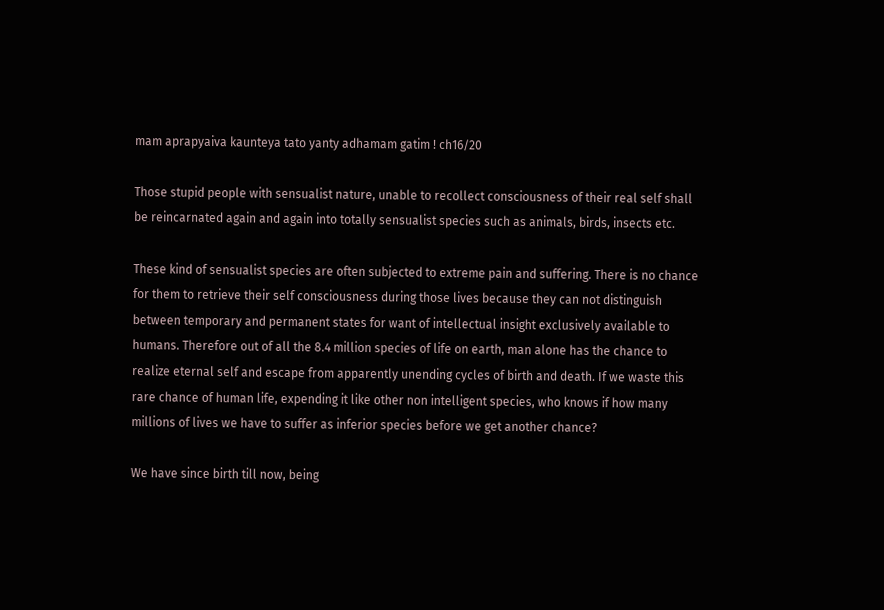mam aprapyaiva kaunteya tato yanty adhamam gatim ! ch16/20

Those stupid people with sensualist nature, unable to recollect consciousness of their real self shall be reincarnated again and again into totally sensualist species such as animals, birds, insects etc.

These kind of sensualist species are often subjected to extreme pain and suffering. There is no chance for them to retrieve their self consciousness during those lives because they can not distinguish between temporary and permanent states for want of intellectual insight exclusively available to humans. Therefore out of all the 8.4 million species of life on earth, man alone has the chance to realize eternal self and escape from apparently unending cycles of birth and death. If we waste this rare chance of human life, expending it like other non intelligent species, who knows if how many millions of lives we have to suffer as inferior species before we get another chance?

We have since birth till now, being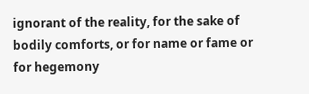ignorant of the reality, for the sake of bodily comforts, or for name or fame or for hegemony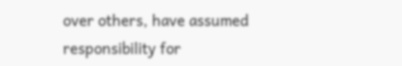over others, have assumed responsibility for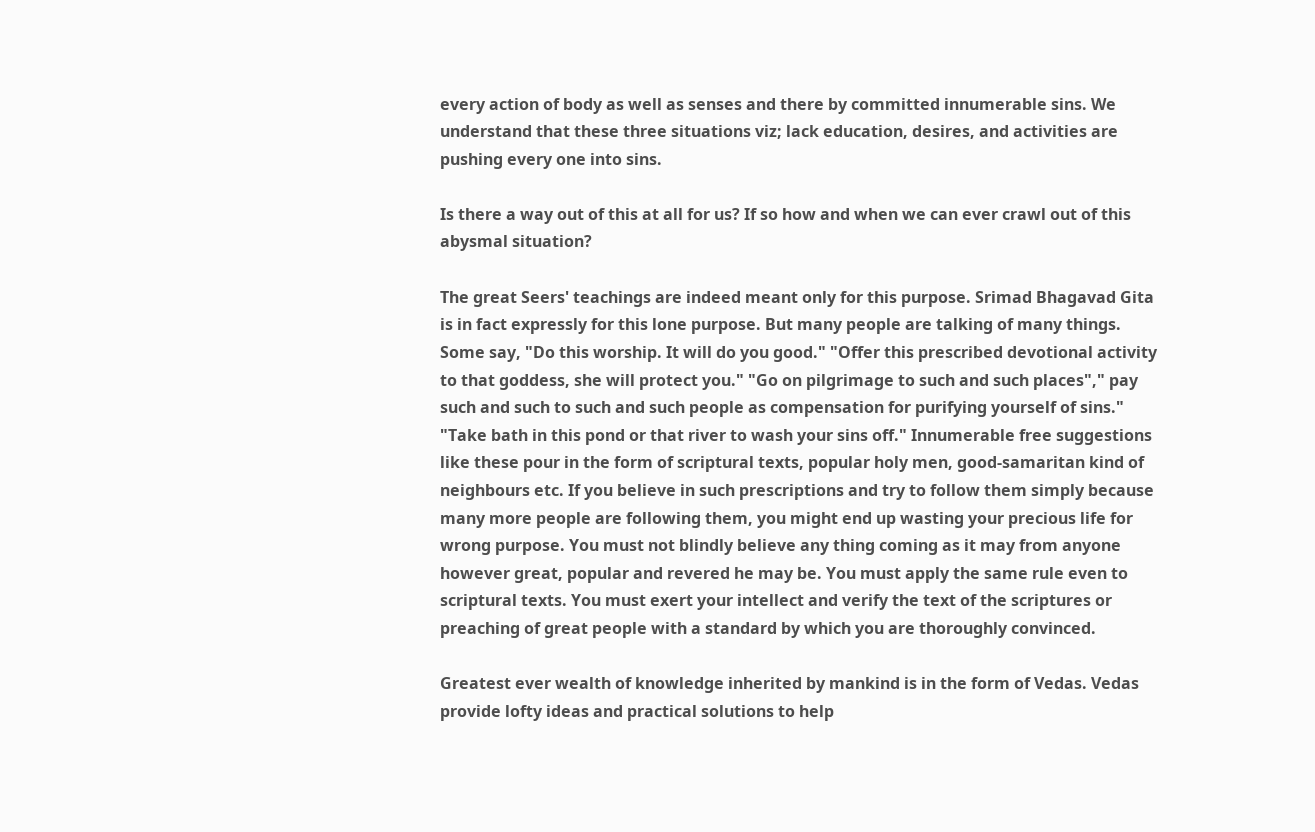every action of body as well as senses and there by committed innumerable sins. We understand that these three situations viz; lack education, desires, and activities are pushing every one into sins.

Is there a way out of this at all for us? If so how and when we can ever crawl out of this abysmal situation?

The great Seers' teachings are indeed meant only for this purpose. Srimad Bhagavad Gita is in fact expressly for this lone purpose. But many people are talking of many things. Some say, "Do this worship. It will do you good." "Offer this prescribed devotional activity to that goddess, she will protect you." "Go on pilgrimage to such and such places"," pay such and such to such and such people as compensation for purifying yourself of sins." "Take bath in this pond or that river to wash your sins off." Innumerable free suggestions like these pour in the form of scriptural texts, popular holy men, good-samaritan kind of neighbours etc. If you believe in such prescriptions and try to follow them simply because many more people are following them, you might end up wasting your precious life for wrong purpose. You must not blindly believe any thing coming as it may from anyone however great, popular and revered he may be. You must apply the same rule even to scriptural texts. You must exert your intellect and verify the text of the scriptures or preaching of great people with a standard by which you are thoroughly convinced.

Greatest ever wealth of knowledge inherited by mankind is in the form of Vedas. Vedas provide lofty ideas and practical solutions to help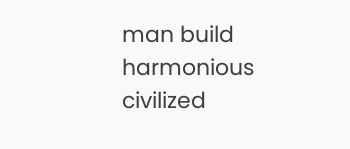man build harmonious civilized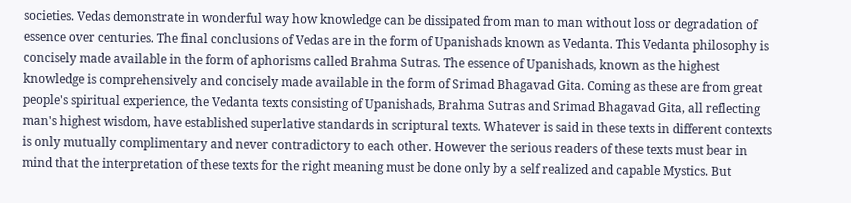societies. Vedas demonstrate in wonderful way how knowledge can be dissipated from man to man without loss or degradation of essence over centuries. The final conclusions of Vedas are in the form of Upanishads known as Vedanta. This Vedanta philosophy is concisely made available in the form of aphorisms called Brahma Sutras. The essence of Upanishads, known as the highest knowledge is comprehensively and concisely made available in the form of Srimad Bhagavad Gita. Coming as these are from great people's spiritual experience, the Vedanta texts consisting of Upanishads, Brahma Sutras and Srimad Bhagavad Gita, all reflecting man's highest wisdom, have established superlative standards in scriptural texts. Whatever is said in these texts in different contexts is only mutually complimentary and never contradictory to each other. However the serious readers of these texts must bear in mind that the interpretation of these texts for the right meaning must be done only by a self realized and capable Mystics. But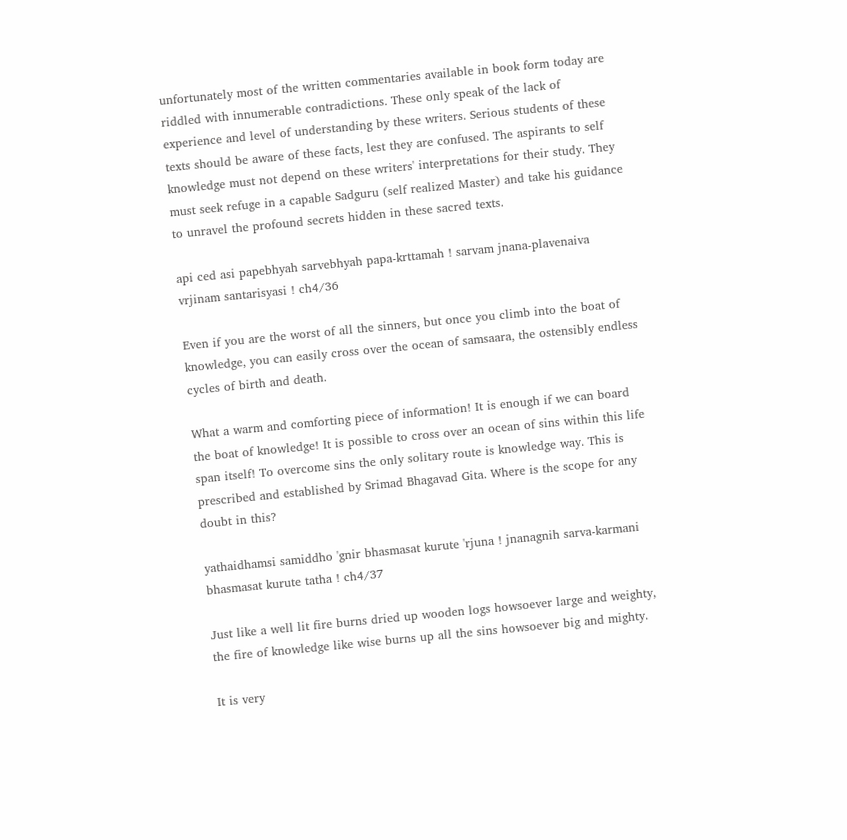unfortunately most of the written commentaries available in book form today are riddled with innumerable contradictions. These only speak of the lack of experience and level of understanding by these writers. Serious students of these texts should be aware of these facts, lest they are confused. The aspirants to self knowledge must not depend on these writers' interpretations for their study. They must seek refuge in a capable Sadguru (self realized Master) and take his guidance to unravel the profound secrets hidden in these sacred texts.

api ced asi papebhyah sarvebhyah papa-krttamah ! sarvam jnana-plavenaiva vrjinam santarisyasi ! ch4/36

Even if you are the worst of all the sinners, but once you climb into the boat of knowledge, you can easily cross over the ocean of samsaara, the ostensibly endless cycles of birth and death.

What a warm and comforting piece of information! It is enough if we can board the boat of knowledge! It is possible to cross over an ocean of sins within this life span itself! To overcome sins the only solitary route is knowledge way. This is prescribed and established by Srimad Bhagavad Gita. Where is the scope for any doubt in this?

yathaidhamsi samiddho 'gnir bhasmasat kurute 'rjuna ! jnanagnih sarva-karmani bhasmasat kurute tatha ! ch4/37

Just like a well lit fire burns dried up wooden logs howsoever large and weighty, the fire of knowledge like wise burns up all the sins howsoever big and mighty.

It is very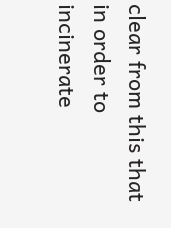clear from this that in order to incinerate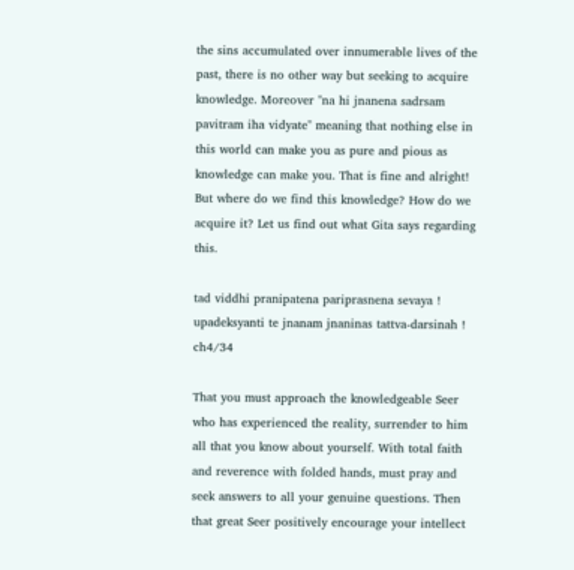the sins accumulated over innumerable lives of the past, there is no other way but seeking to acquire knowledge. Moreover "na hi jnanena sadrsam pavitram iha vidyate" meaning that nothing else in this world can make you as pure and pious as knowledge can make you. That is fine and alright! But where do we find this knowledge? How do we acquire it? Let us find out what Gita says regarding this.

tad viddhi pranipatena pariprasnena sevaya ! upadeksyanti te jnanam jnaninas tattva-darsinah ! ch4/34

That you must approach the knowledgeable Seer who has experienced the reality, surrender to him all that you know about yourself. With total faith and reverence with folded hands, must pray and seek answers to all your genuine questions. Then that great Seer positively encourage your intellect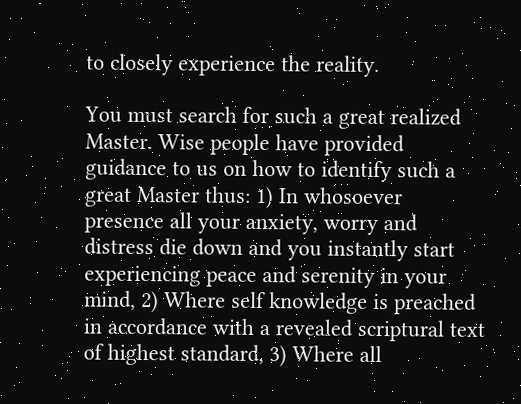to closely experience the reality.

You must search for such a great realized Master. Wise people have provided guidance to us on how to identify such a great Master thus: 1) In whosoever presence all your anxiety, worry and distress die down and you instantly start experiencing peace and serenity in your mind, 2) Where self knowledge is preached in accordance with a revealed scriptural text of highest standard, 3) Where all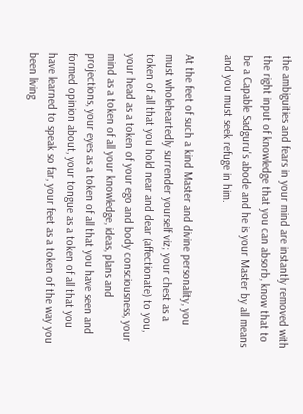the ambiguities and fears in your mind are instantly removed with the right input of knowledge that you can absorb, know that to be a Capable Sadguru's abode and he is your Master by all means and you must seek refuge in him.

At the feet of such a kind Master and divine personality, you must wholeheartedly surrender yourself viz; your chest as a token of all that you hold near and dear (affectionate) to you, your head as a token of your ego and body consciousness, your mind as a token of all your knowledge, ideas, plans and projections, your eyes as a token of all that you have seen and formed opinion about, your tongue as a token of all that you have learned to speak so far, your feet as a token of the way you been living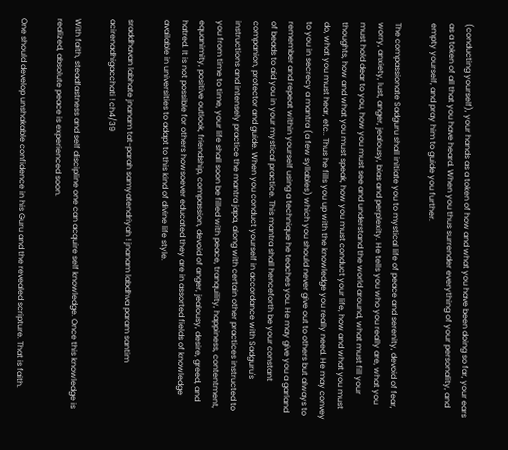(conducting yourself), your hands as a token of how and what you have been doing so far, your ears as a token of all that you have heard. When you thus surrender everything of your personality, and empty yourself, and pray him to guide you further.

The compassionate Sadguru shall initiate you to mystical life of peace and serenity, devoid of fear, worry, anxiety, lust, anger, jealousy, bias and perplexity. He tells you who you really are, what you must hold dear to you, how you must see and understand the world around, what must fill your thoughts, how and what you must speak, how you must conduct your life, how and what you must do, what you must hear, etc.. Thus he fills you up with the knowledge you really need. He may convey to you in secrecy a mantra (a few syllables) which you should never give out to others but always to remember and repeat within yourself using a technique he teaches you. He may give you a garland of beads to aid you in your mystical practice. This mantra shall henceforth be your constant companion, protector and guide. When you conduct yourself in accordance with Sadguru's instructions and intensely practice the mantra japa, along with certain other practices instructed to you from time to time, your life shall soon be filled with peace, tranquility, happiness, contentment, equanimity, positive outlook, friendship, compassion, devoid of anger, jealousy, desire, greed, and hatred. It is not possible for others howsoever educated they are in assorted fields of knowledge available in universities to adapt to this kind of divine life style.

sraddhavan labhate jnanam tat-parah samyatendriyah ! jnanam labdhva param santim acirenadhigacchati ! ch4/39

With faith, steadfastness and self discipline one can acquire self knowledge. Once this knowledge is realized, absolute peace is experienced soon.

One should develop unshakable confidence in his Guru and the revealed scripture. That is faith.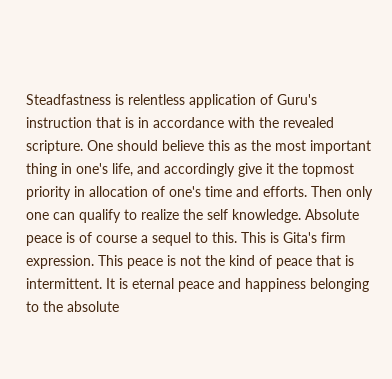Steadfastness is relentless application of Guru's instruction that is in accordance with the revealed scripture. One should believe this as the most important thing in one's life, and accordingly give it the topmost priority in allocation of one's time and efforts. Then only one can qualify to realize the self knowledge. Absolute peace is of course a sequel to this. This is Gita's firm expression. This peace is not the kind of peace that is intermittent. It is eternal peace and happiness belonging to the absolute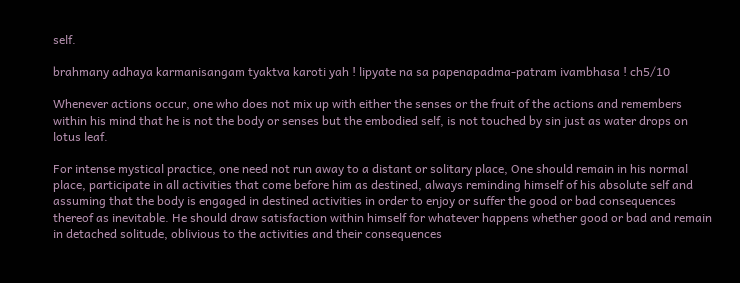self.

brahmany adhaya karmanisangam tyaktva karoti yah ! lipyate na sa papenapadma-patram ivambhasa ! ch5/10

Whenever actions occur, one who does not mix up with either the senses or the fruit of the actions and remembers within his mind that he is not the body or senses but the embodied self, is not touched by sin just as water drops on lotus leaf.

For intense mystical practice, one need not run away to a distant or solitary place, One should remain in his normal place, participate in all activities that come before him as destined, always reminding himself of his absolute self and assuming that the body is engaged in destined activities in order to enjoy or suffer the good or bad consequences thereof as inevitable. He should draw satisfaction within himself for whatever happens whether good or bad and remain in detached solitude, oblivious to the activities and their consequences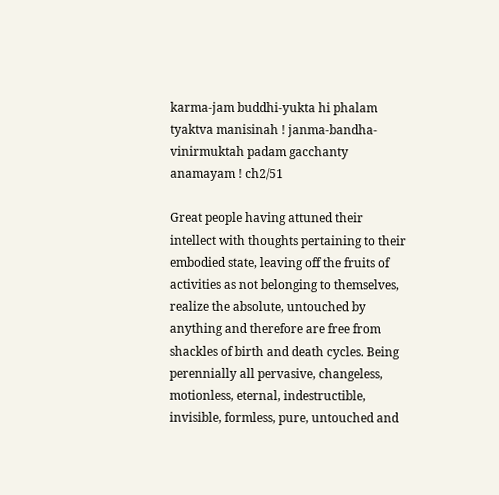karma-jam buddhi-yukta hi phalam tyaktva manisinah ! janma-bandha-vinirmuktah padam gacchanty anamayam ! ch2/51

Great people having attuned their intellect with thoughts pertaining to their embodied state, leaving off the fruits of activities as not belonging to themselves, realize the absolute, untouched by anything and therefore are free from shackles of birth and death cycles. Being perennially all pervasive, changeless, motionless, eternal, indestructible, invisible, formless, pure, untouched and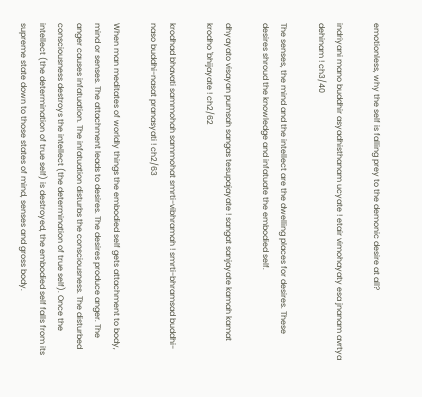emotionless, why the self is falling prey to the demonic desire at all?

indriyani mano buddhir asyadhisthanam ucyate ! etair vimohayaty esa jnanam avrtya dehinam ! ch3/40

The senses, the mind and the intellect are the dwelling places for desires. These desires shroud the knowledge and infatuate the embodied self.

dhyayato visayan pumsah sangas tesupajayate ! sangat sanjayate kamah kamat krodho 'bhijayate ! ch2/62

krodhad bhavati sammohah sammohat smrti-vibhramah ! smrti-bhramsad buddhi-naso buddhi-nasat pranasyati ! ch2/63

When man meditates of worldly things the embodied self gets attachment to body, mind or senses. The attachment leads to desires. The desires produce anger. The anger causes infatuation. The infatuation disturbs the consciousness. The disturbed consciousness destroys the intellect (the determination of true self). Once the intellect (the determination of true self) is destroyed, the embodied self falls from its supreme state down to those states of mind, senses and gross body.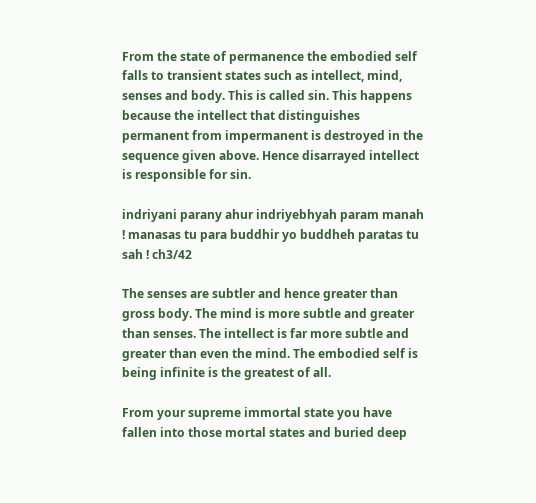From the state of permanence the embodied self falls to transient states such as intellect, mind, senses and body. This is called sin. This happens because the intellect that distinguishes permanent from impermanent is destroyed in the sequence given above. Hence disarrayed intellect is responsible for sin.

indriyani parany ahur indriyebhyah param manah ! manasas tu para buddhir yo buddheh paratas tu sah ! ch3/42

The senses are subtler and hence greater than gross body. The mind is more subtle and greater than senses. The intellect is far more subtle and greater than even the mind. The embodied self is being infinite is the greatest of all.

From your supreme immortal state you have fallen into those mortal states and buried deep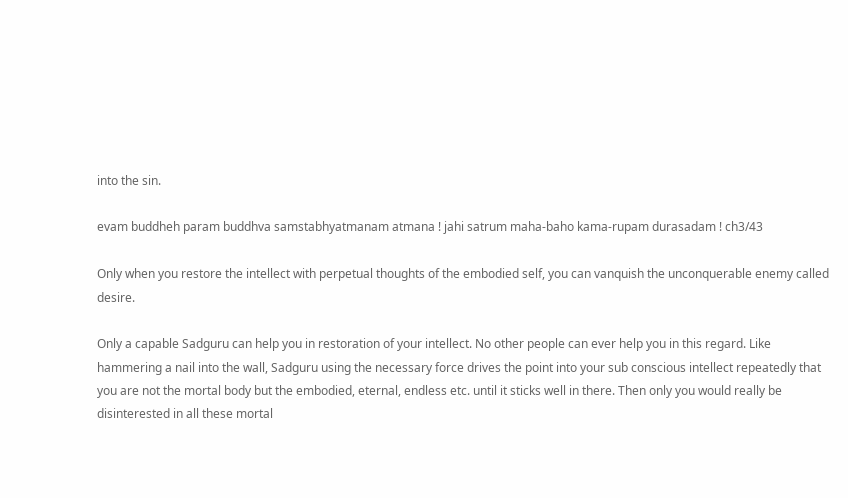into the sin.

evam buddheh param buddhva samstabhyatmanam atmana ! jahi satrum maha-baho kama-rupam durasadam ! ch3/43

Only when you restore the intellect with perpetual thoughts of the embodied self, you can vanquish the unconquerable enemy called desire.

Only a capable Sadguru can help you in restoration of your intellect. No other people can ever help you in this regard. Like hammering a nail into the wall, Sadguru using the necessary force drives the point into your sub conscious intellect repeatedly that you are not the mortal body but the embodied, eternal, endless etc. until it sticks well in there. Then only you would really be disinterested in all these mortal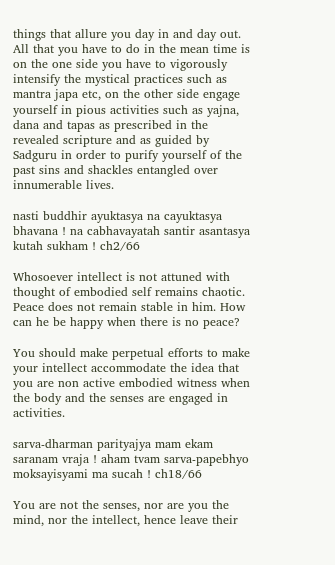things that allure you day in and day out. All that you have to do in the mean time is on the one side you have to vigorously intensify the mystical practices such as mantra japa etc, on the other side engage yourself in pious activities such as yajna, dana and tapas as prescribed in the revealed scripture and as guided by Sadguru in order to purify yourself of the past sins and shackles entangled over innumerable lives.

nasti buddhir ayuktasya na cayuktasya bhavana ! na cabhavayatah santir asantasya kutah sukham ! ch2/66

Whosoever intellect is not attuned with thought of embodied self remains chaotic. Peace does not remain stable in him. How can he be happy when there is no peace?

You should make perpetual efforts to make your intellect accommodate the idea that you are non active embodied witness when the body and the senses are engaged in activities.

sarva-dharman parityajya mam ekam saranam vraja ! aham tvam sarva-papebhyo moksayisyami ma sucah ! ch18/66

You are not the senses, nor are you the mind, nor the intellect, hence leave their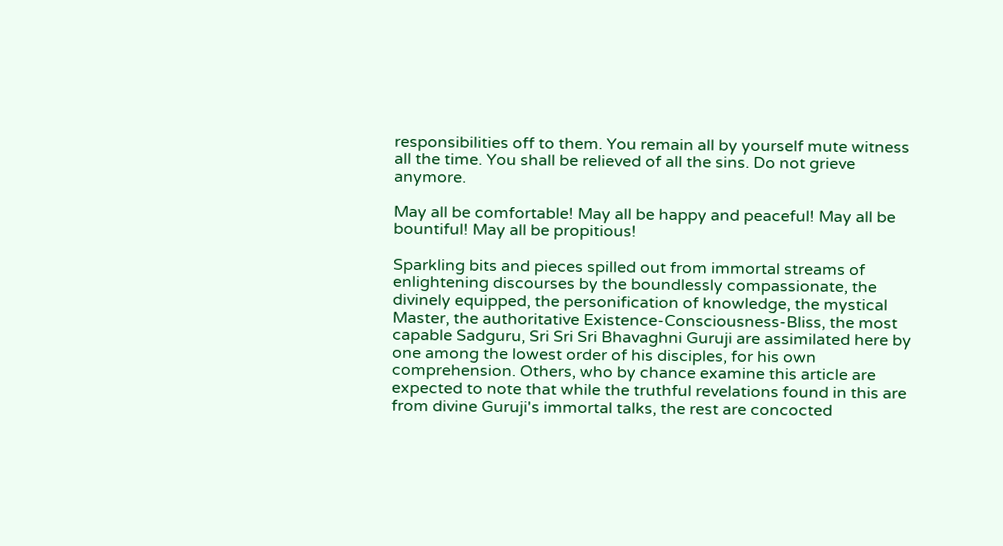responsibilities off to them. You remain all by yourself mute witness all the time. You shall be relieved of all the sins. Do not grieve anymore.

May all be comfortable! May all be happy and peaceful! May all be bountiful! May all be propitious!

Sparkling bits and pieces spilled out from immortal streams of enlightening discourses by the boundlessly compassionate, the divinely equipped, the personification of knowledge, the mystical Master, the authoritative Existence-Consciousness-Bliss, the most capable Sadguru, Sri Sri Sri Bhavaghni Guruji are assimilated here by one among the lowest order of his disciples, for his own comprehension. Others, who by chance examine this article are expected to note that while the truthful revelations found in this are from divine Guruji's immortal talks, the rest are concocted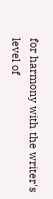for harmony with the writer's level of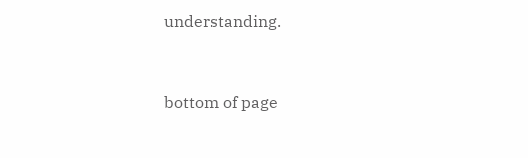understanding.


bottom of page